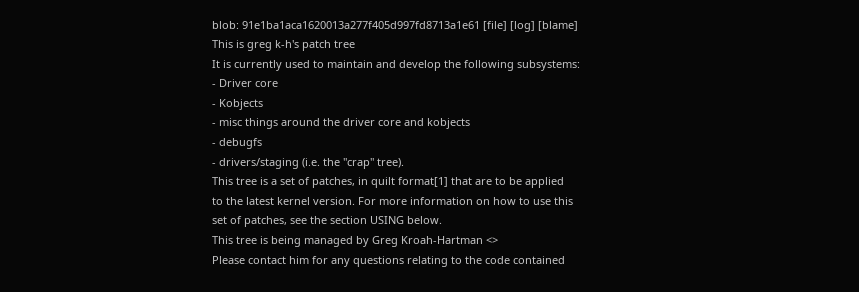blob: 91e1ba1aca1620013a277f405d997fd8713a1e61 [file] [log] [blame]
This is greg k-h's patch tree
It is currently used to maintain and develop the following subsystems:
- Driver core
- Kobjects
- misc things around the driver core and kobjects
- debugfs
- drivers/staging (i.e. the "crap" tree).
This tree is a set of patches, in quilt format[1] that are to be applied
to the latest kernel version. For more information on how to use this
set of patches, see the section USING below.
This tree is being managed by Greg Kroah-Hartman <>
Please contact him for any questions relating to the code contained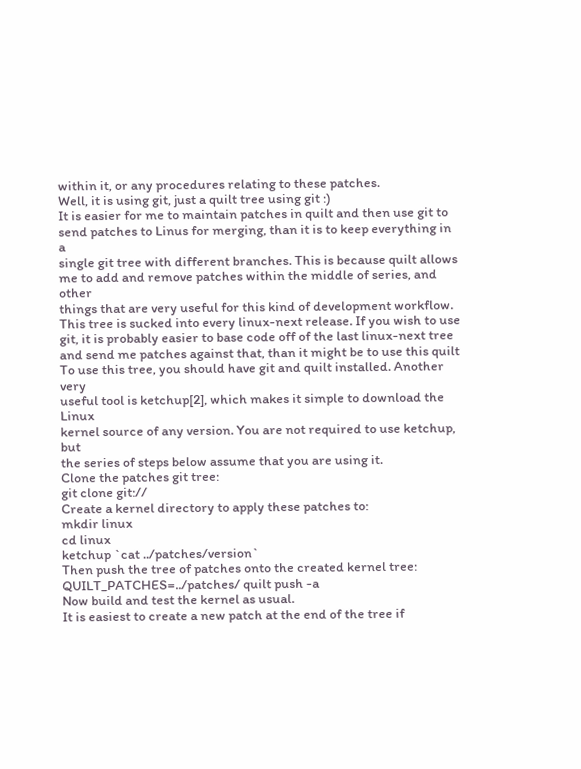within it, or any procedures relating to these patches.
Well, it is using git, just a quilt tree using git :)
It is easier for me to maintain patches in quilt and then use git to
send patches to Linus for merging, than it is to keep everything in a
single git tree with different branches. This is because quilt allows
me to add and remove patches within the middle of series, and other
things that are very useful for this kind of development workflow.
This tree is sucked into every linux-next release. If you wish to use
git, it is probably easier to base code off of the last linux-next tree
and send me patches against that, than it might be to use this quilt
To use this tree, you should have git and quilt installed. Another very
useful tool is ketchup[2], which makes it simple to download the Linux
kernel source of any version. You are not required to use ketchup, but
the series of steps below assume that you are using it.
Clone the patches git tree:
git clone git://
Create a kernel directory to apply these patches to:
mkdir linux
cd linux
ketchup `cat ../patches/version`
Then push the tree of patches onto the created kernel tree:
QUILT_PATCHES=../patches/ quilt push -a
Now build and test the kernel as usual.
It is easiest to create a new patch at the end of the tree if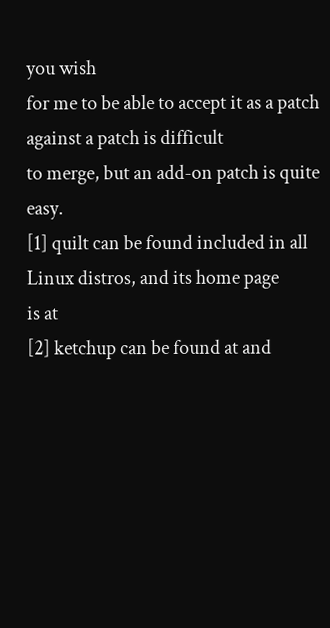you wish
for me to be able to accept it as a patch against a patch is difficult
to merge, but an add-on patch is quite easy.
[1] quilt can be found included in all Linux distros, and its home page
is at
[2] ketchup can be found at and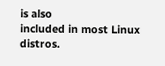is also
included in most Linux distros.